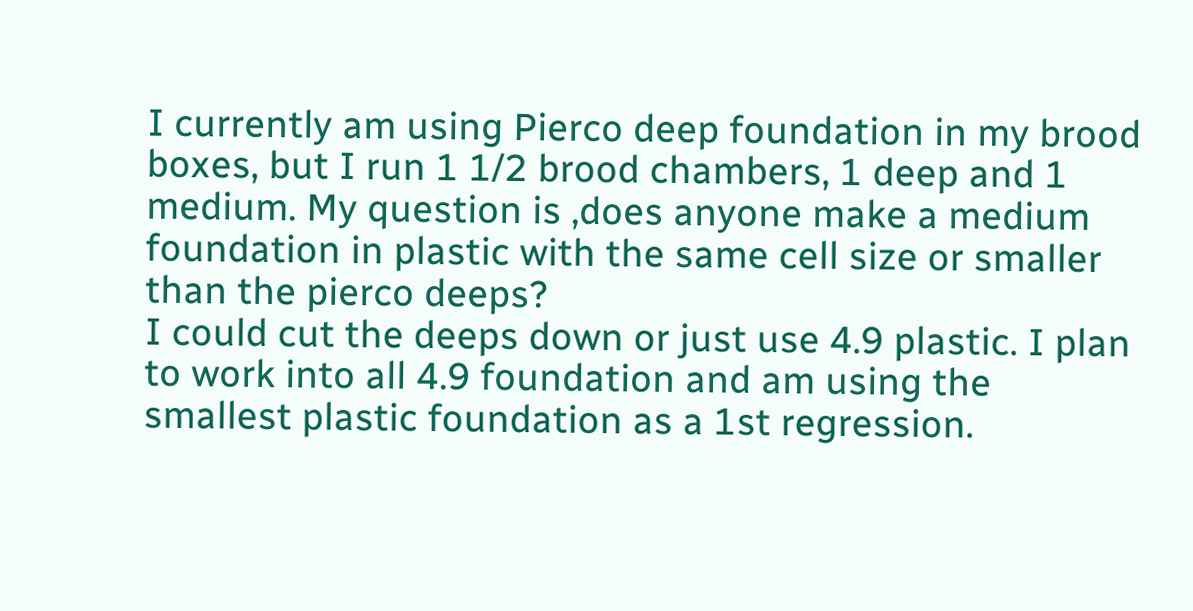I currently am using Pierco deep foundation in my brood boxes, but I run 1 1/2 brood chambers, 1 deep and 1 medium. My question is ,does anyone make a medium foundation in plastic with the same cell size or smaller than the pierco deeps?
I could cut the deeps down or just use 4.9 plastic. I plan to work into all 4.9 foundation and am using the smallest plastic foundation as a 1st regression.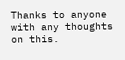Thanks to anyone with any thoughts on this.